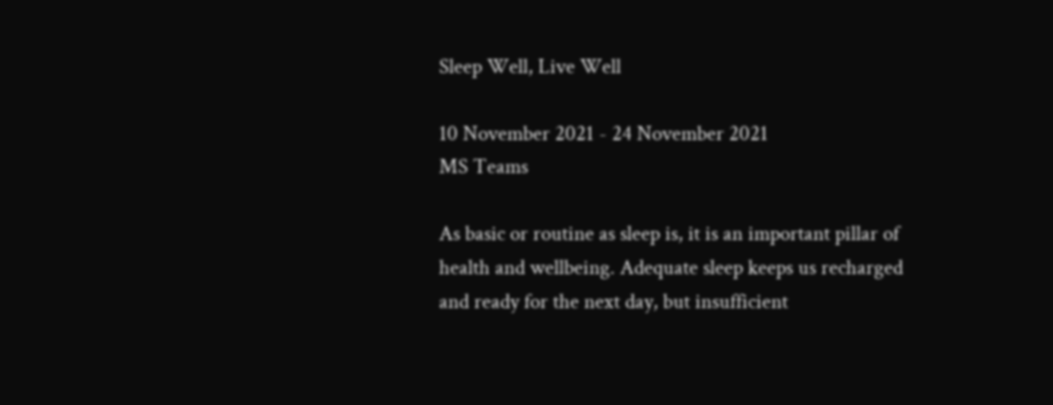Sleep Well, Live Well

10 November 2021 - 24 November 2021
MS Teams

As basic or routine as sleep is, it is an important pillar of health and wellbeing. Adequate sleep keeps us recharged and ready for the next day, but insufficient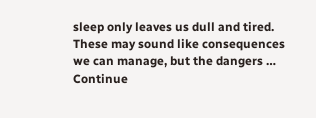sleep only leaves us dull and tired. These may sound like consequences we can manage, but the dangers … Continue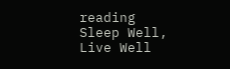reading Sleep Well, Live Well